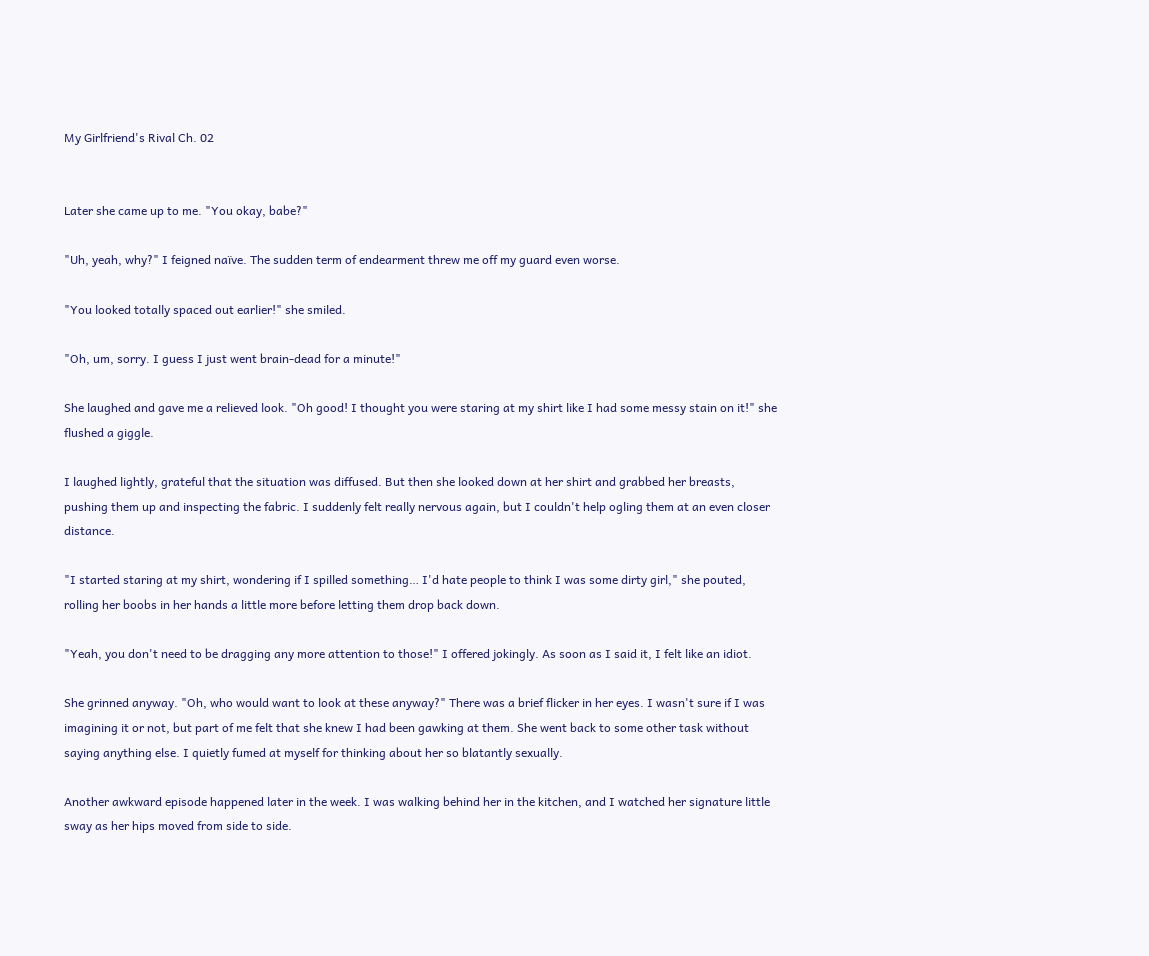My Girlfriend's Rival Ch. 02


Later she came up to me. "You okay, babe?"

"Uh, yeah, why?" I feigned naïve. The sudden term of endearment threw me off my guard even worse.

"You looked totally spaced out earlier!" she smiled.

"Oh, um, sorry. I guess I just went brain-dead for a minute!"

She laughed and gave me a relieved look. "Oh good! I thought you were staring at my shirt like I had some messy stain on it!" she flushed a giggle.

I laughed lightly, grateful that the situation was diffused. But then she looked down at her shirt and grabbed her breasts, pushing them up and inspecting the fabric. I suddenly felt really nervous again, but I couldn't help ogling them at an even closer distance.

"I started staring at my shirt, wondering if I spilled something… I'd hate people to think I was some dirty girl," she pouted, rolling her boobs in her hands a little more before letting them drop back down.

"Yeah, you don't need to be dragging any more attention to those!" I offered jokingly. As soon as I said it, I felt like an idiot.

She grinned anyway. "Oh, who would want to look at these anyway?" There was a brief flicker in her eyes. I wasn't sure if I was imagining it or not, but part of me felt that she knew I had been gawking at them. She went back to some other task without saying anything else. I quietly fumed at myself for thinking about her so blatantly sexually.

Another awkward episode happened later in the week. I was walking behind her in the kitchen, and I watched her signature little sway as her hips moved from side to side.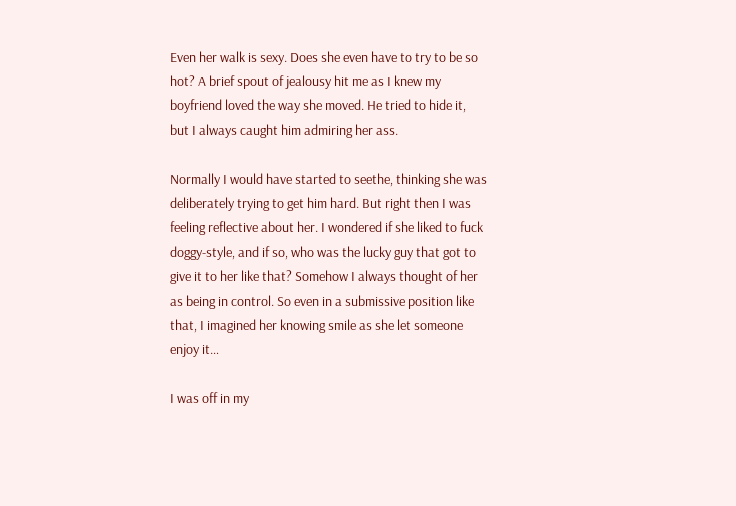Even her walk is sexy. Does she even have to try to be so hot? A brief spout of jealousy hit me as I knew my boyfriend loved the way she moved. He tried to hide it, but I always caught him admiring her ass.

Normally I would have started to seethe, thinking she was deliberately trying to get him hard. But right then I was feeling reflective about her. I wondered if she liked to fuck doggy-style, and if so, who was the lucky guy that got to give it to her like that? Somehow I always thought of her as being in control. So even in a submissive position like that, I imagined her knowing smile as she let someone enjoy it…

I was off in my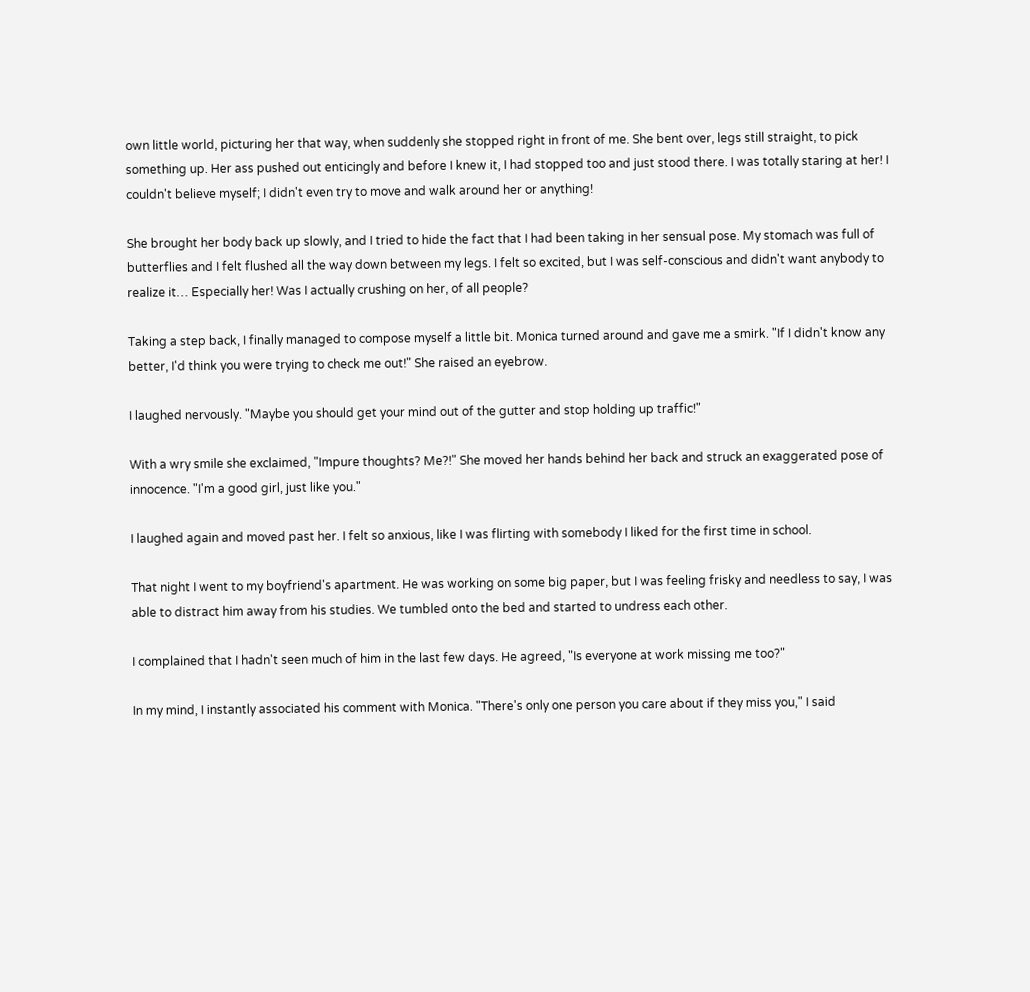own little world, picturing her that way, when suddenly she stopped right in front of me. She bent over, legs still straight, to pick something up. Her ass pushed out enticingly and before I knew it, I had stopped too and just stood there. I was totally staring at her! I couldn't believe myself; I didn't even try to move and walk around her or anything!

She brought her body back up slowly, and I tried to hide the fact that I had been taking in her sensual pose. My stomach was full of butterflies and I felt flushed all the way down between my legs. I felt so excited, but I was self-conscious and didn't want anybody to realize it… Especially her! Was I actually crushing on her, of all people?

Taking a step back, I finally managed to compose myself a little bit. Monica turned around and gave me a smirk. "If I didn't know any better, I'd think you were trying to check me out!" She raised an eyebrow.

I laughed nervously. "Maybe you should get your mind out of the gutter and stop holding up traffic!"

With a wry smile she exclaimed, "Impure thoughts? Me?!" She moved her hands behind her back and struck an exaggerated pose of innocence. "I'm a good girl, just like you."

I laughed again and moved past her. I felt so anxious, like I was flirting with somebody I liked for the first time in school.

That night I went to my boyfriend's apartment. He was working on some big paper, but I was feeling frisky and needless to say, I was able to distract him away from his studies. We tumbled onto the bed and started to undress each other.

I complained that I hadn't seen much of him in the last few days. He agreed, "Is everyone at work missing me too?"

In my mind, I instantly associated his comment with Monica. "There's only one person you care about if they miss you," I said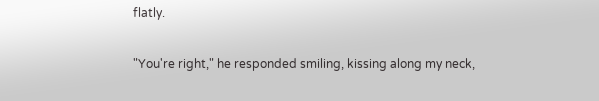flatly.

"You're right," he responded smiling, kissing along my neck,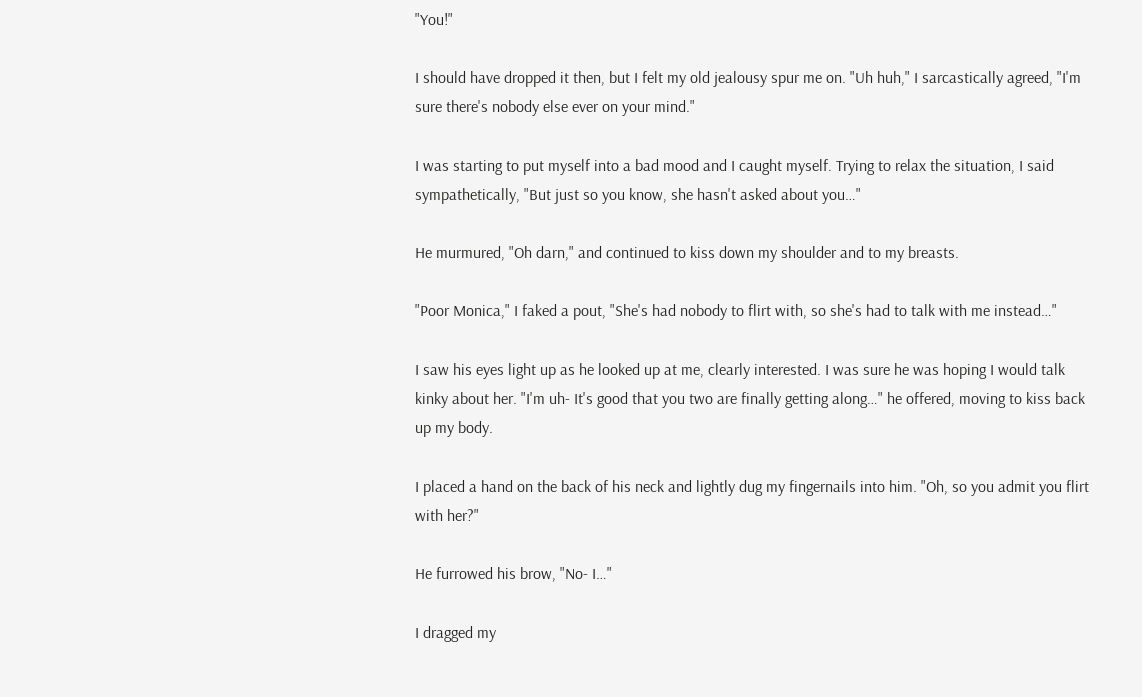"You!"

I should have dropped it then, but I felt my old jealousy spur me on. "Uh huh," I sarcastically agreed, "I'm sure there's nobody else ever on your mind."

I was starting to put myself into a bad mood and I caught myself. Trying to relax the situation, I said sympathetically, "But just so you know, she hasn't asked about you…"

He murmured, "Oh darn," and continued to kiss down my shoulder and to my breasts.

"Poor Monica," I faked a pout, "She's had nobody to flirt with, so she's had to talk with me instead…"

I saw his eyes light up as he looked up at me, clearly interested. I was sure he was hoping I would talk kinky about her. "I'm uh- It's good that you two are finally getting along…" he offered, moving to kiss back up my body.

I placed a hand on the back of his neck and lightly dug my fingernails into him. "Oh, so you admit you flirt with her?"

He furrowed his brow, "No- I…"

I dragged my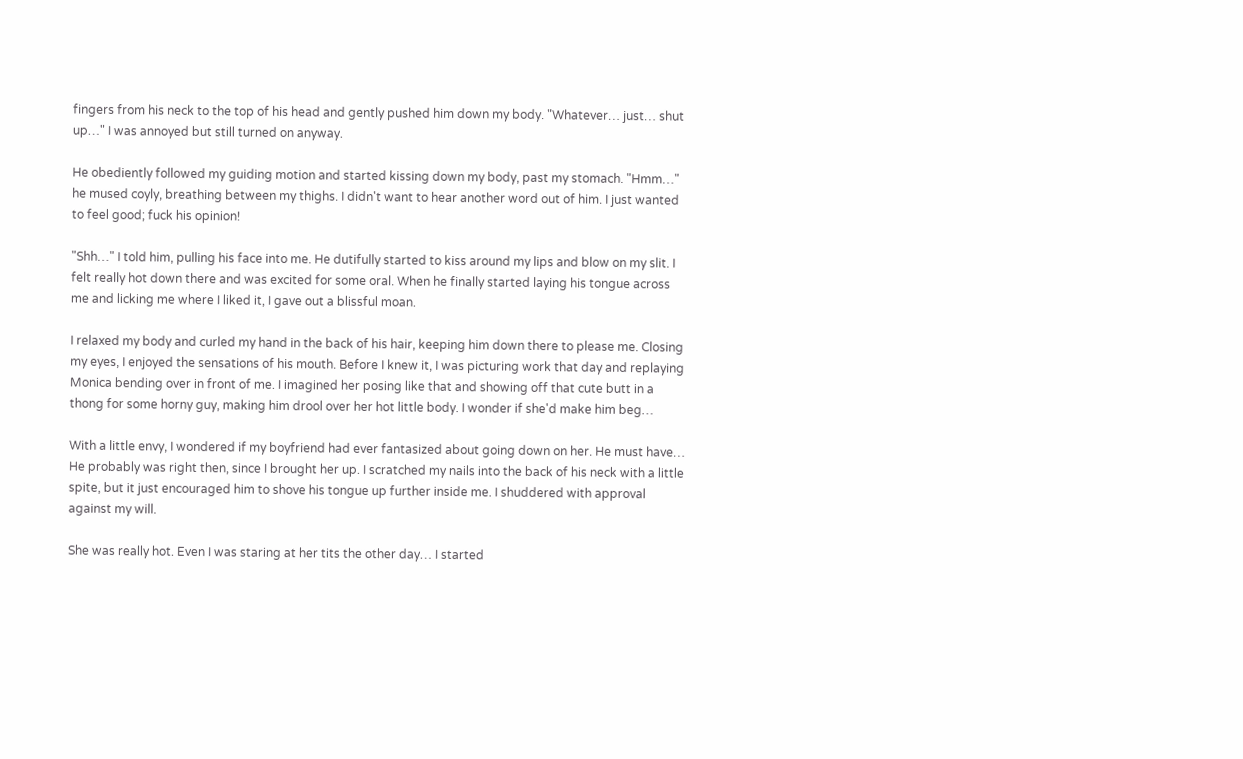fingers from his neck to the top of his head and gently pushed him down my body. "Whatever… just… shut up…" I was annoyed but still turned on anyway.

He obediently followed my guiding motion and started kissing down my body, past my stomach. "Hmm…" he mused coyly, breathing between my thighs. I didn't want to hear another word out of him. I just wanted to feel good; fuck his opinion!

"Shh…" I told him, pulling his face into me. He dutifully started to kiss around my lips and blow on my slit. I felt really hot down there and was excited for some oral. When he finally started laying his tongue across me and licking me where I liked it, I gave out a blissful moan.

I relaxed my body and curled my hand in the back of his hair, keeping him down there to please me. Closing my eyes, I enjoyed the sensations of his mouth. Before I knew it, I was picturing work that day and replaying Monica bending over in front of me. I imagined her posing like that and showing off that cute butt in a thong for some horny guy, making him drool over her hot little body. I wonder if she'd make him beg…

With a little envy, I wondered if my boyfriend had ever fantasized about going down on her. He must have… He probably was right then, since I brought her up. I scratched my nails into the back of his neck with a little spite, but it just encouraged him to shove his tongue up further inside me. I shuddered with approval against my will.

She was really hot. Even I was staring at her tits the other day… I started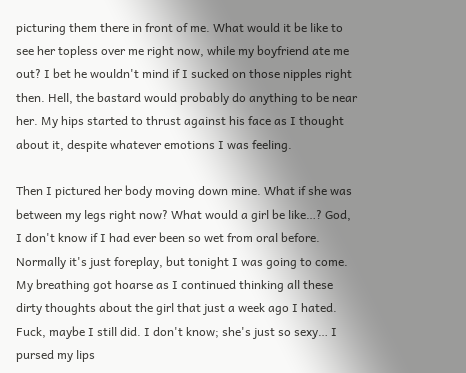picturing them there in front of me. What would it be like to see her topless over me right now, while my boyfriend ate me out? I bet he wouldn't mind if I sucked on those nipples right then. Hell, the bastard would probably do anything to be near her. My hips started to thrust against his face as I thought about it, despite whatever emotions I was feeling.

Then I pictured her body moving down mine. What if she was between my legs right now? What would a girl be like…? God, I don't know if I had ever been so wet from oral before. Normally it's just foreplay, but tonight I was going to come. My breathing got hoarse as I continued thinking all these dirty thoughts about the girl that just a week ago I hated. Fuck, maybe I still did. I don't know; she's just so sexy… I pursed my lips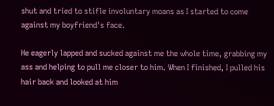shut and tried to stifle involuntary moans as I started to come against my boyfriend's face.

He eagerly lapped and sucked against me the whole time, grabbing my ass and helping to pull me closer to him. When I finished, I pulled his hair back and looked at him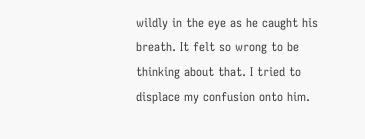wildly in the eye as he caught his breath. It felt so wrong to be thinking about that. I tried to displace my confusion onto him.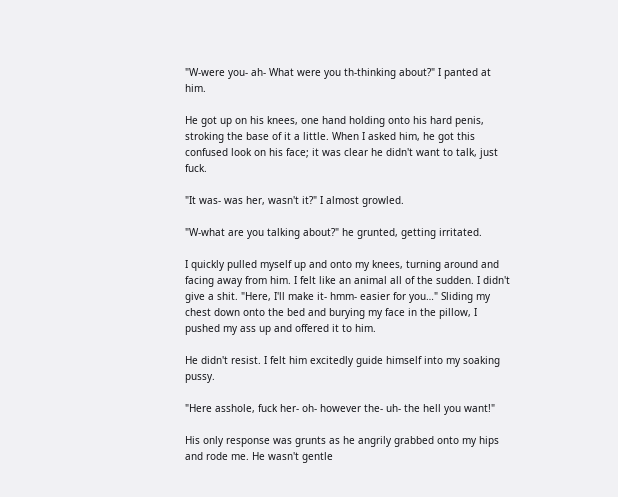"W-were you- ah- What were you th-thinking about?" I panted at him.

He got up on his knees, one hand holding onto his hard penis, stroking the base of it a little. When I asked him, he got this confused look on his face; it was clear he didn't want to talk, just fuck.

"It was- was her, wasn't it?" I almost growled.

"W-what are you talking about?" he grunted, getting irritated.

I quickly pulled myself up and onto my knees, turning around and facing away from him. I felt like an animal all of the sudden. I didn't give a shit. "Here, I'll make it- hmm- easier for you…" Sliding my chest down onto the bed and burying my face in the pillow, I pushed my ass up and offered it to him.

He didn't resist. I felt him excitedly guide himself into my soaking pussy.

"Here asshole, fuck her- oh- however the- uh- the hell you want!"

His only response was grunts as he angrily grabbed onto my hips and rode me. He wasn't gentle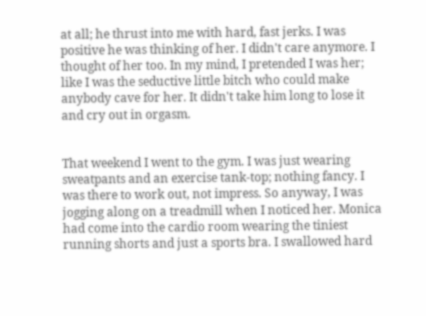at all; he thrust into me with hard, fast jerks. I was positive he was thinking of her. I didn't care anymore. I thought of her too. In my mind, I pretended I was her; like I was the seductive little bitch who could make anybody cave for her. It didn't take him long to lose it and cry out in orgasm.


That weekend I went to the gym. I was just wearing sweatpants and an exercise tank-top; nothing fancy. I was there to work out, not impress. So anyway, I was jogging along on a treadmill when I noticed her. Monica had come into the cardio room wearing the tiniest running shorts and just a sports bra. I swallowed hard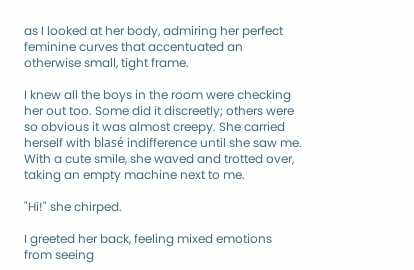as I looked at her body, admiring her perfect feminine curves that accentuated an otherwise small, tight frame.

I knew all the boys in the room were checking her out too. Some did it discreetly; others were so obvious it was almost creepy. She carried herself with blasé indifference until she saw me. With a cute smile, she waved and trotted over, taking an empty machine next to me.

"Hi!" she chirped.

I greeted her back, feeling mixed emotions from seeing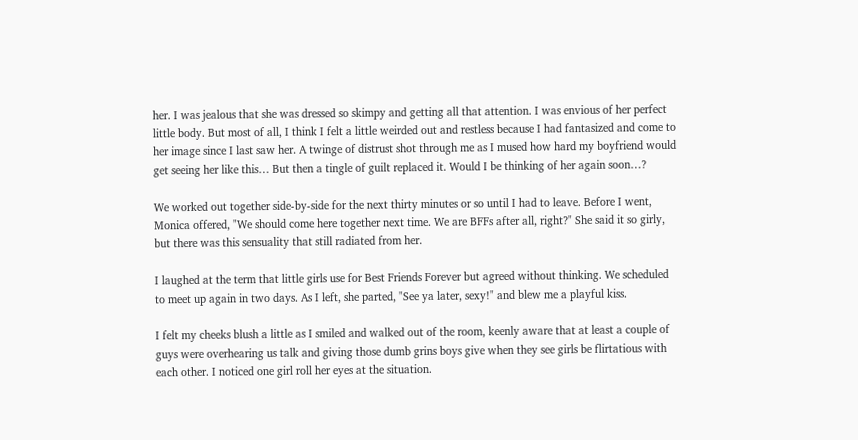her. I was jealous that she was dressed so skimpy and getting all that attention. I was envious of her perfect little body. But most of all, I think I felt a little weirded out and restless because I had fantasized and come to her image since I last saw her. A twinge of distrust shot through me as I mused how hard my boyfriend would get seeing her like this… But then a tingle of guilt replaced it. Would I be thinking of her again soon…?

We worked out together side-by-side for the next thirty minutes or so until I had to leave. Before I went, Monica offered, "We should come here together next time. We are BFFs after all, right?" She said it so girly, but there was this sensuality that still radiated from her.

I laughed at the term that little girls use for Best Friends Forever but agreed without thinking. We scheduled to meet up again in two days. As I left, she parted, "See ya later, sexy!" and blew me a playful kiss.

I felt my cheeks blush a little as I smiled and walked out of the room, keenly aware that at least a couple of guys were overhearing us talk and giving those dumb grins boys give when they see girls be flirtatious with each other. I noticed one girl roll her eyes at the situation.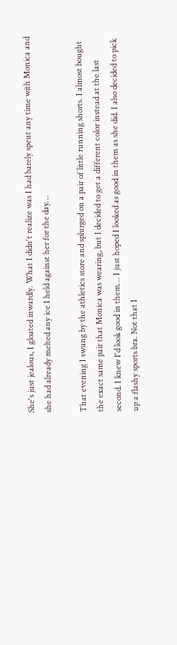She's just jealous, I gloated inwardly. What I didn't realize was I had barely spent any time with Monica and she had already melted any ice I held against her for the day…

That evening I swung by the athletics store and splurged on a pair of little running shorts. I almost bought the exact same pair that Monica was wearing, but I decided to get a different color instead at the last second. I knew I'd look good in them… I just hoped I looked as good in them as she did. I also decided to pick up a flashy sports bra. Not that I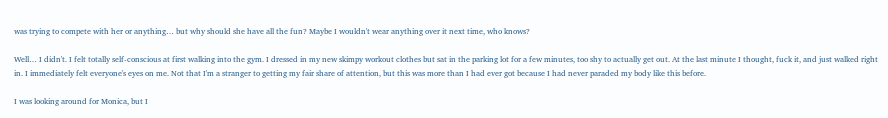was trying to compete with her or anything… but why should she have all the fun? Maybe I wouldn't wear anything over it next time, who knows?

Well… I didn't. I felt totally self-conscious at first walking into the gym. I dressed in my new skimpy workout clothes but sat in the parking lot for a few minutes, too shy to actually get out. At the last minute I thought, fuck it, and just walked right in. I immediately felt everyone's eyes on me. Not that I'm a stranger to getting my fair share of attention, but this was more than I had ever got because I had never paraded my body like this before.

I was looking around for Monica, but I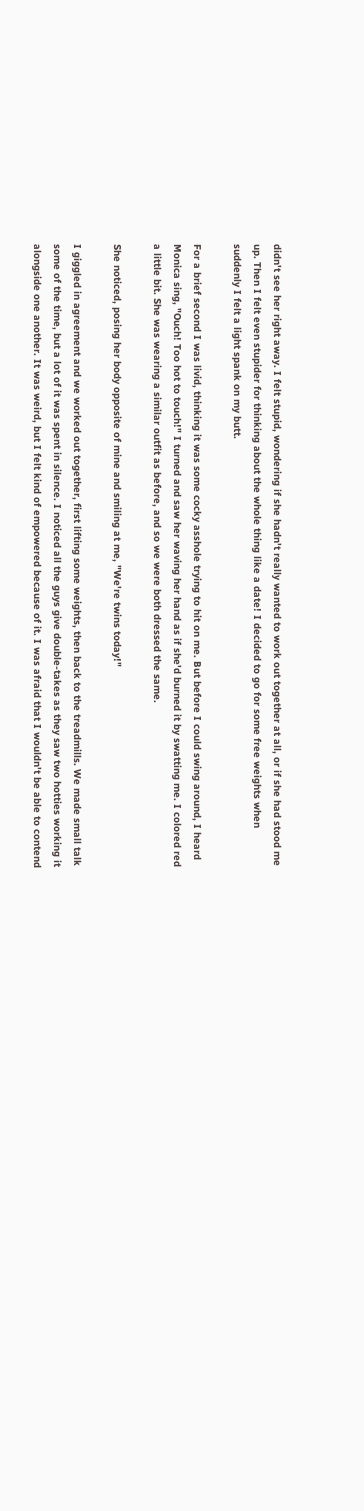didn't see her right away. I felt stupid, wondering if she hadn't really wanted to work out together at all, or if she had stood me up. Then I felt even stupider for thinking about the whole thing like a date! I decided to go for some free weights when suddenly I felt a light spank on my butt.

For a brief second I was livid, thinking it was some cocky asshole trying to hit on me. But before I could swing around, I heard Monica sing, "Ouch! Too hot to touch!" I turned and saw her waving her hand as if she'd burned it by swatting me. I colored red a little bit. She was wearing a similar outfit as before, and so we were both dressed the same.

She noticed, posing her body opposite of mine and smiling at me, "We're twins today!"

I giggled in agreement and we worked out together, first lifting some weights, then back to the treadmills. We made small talk some of the time, but a lot of it was spent in silence. I noticed all the guys give double-takes as they saw two hotties working it alongside one another. It was weird, but I felt kind of empowered because of it. I was afraid that I wouldn't be able to contend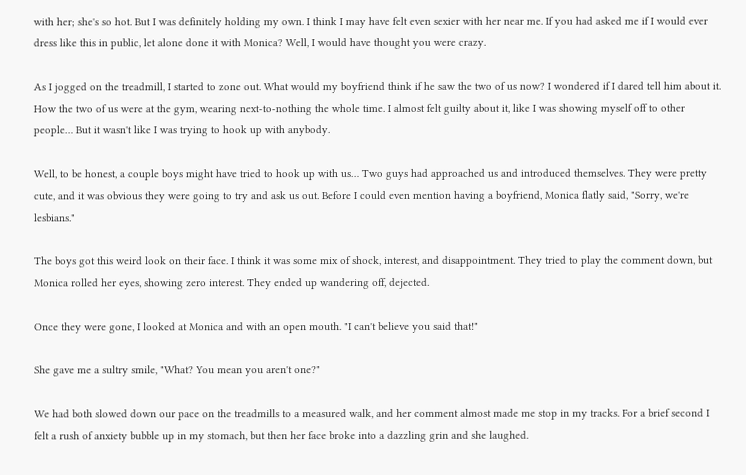with her; she's so hot. But I was definitely holding my own. I think I may have felt even sexier with her near me. If you had asked me if I would ever dress like this in public, let alone done it with Monica? Well, I would have thought you were crazy.

As I jogged on the treadmill, I started to zone out. What would my boyfriend think if he saw the two of us now? I wondered if I dared tell him about it. How the two of us were at the gym, wearing next-to-nothing the whole time. I almost felt guilty about it, like I was showing myself off to other people… But it wasn't like I was trying to hook up with anybody.

Well, to be honest, a couple boys might have tried to hook up with us… Two guys had approached us and introduced themselves. They were pretty cute, and it was obvious they were going to try and ask us out. Before I could even mention having a boyfriend, Monica flatly said, "Sorry, we're lesbians."

The boys got this weird look on their face. I think it was some mix of shock, interest, and disappointment. They tried to play the comment down, but Monica rolled her eyes, showing zero interest. They ended up wandering off, dejected.

Once they were gone, I looked at Monica and with an open mouth. "I can't believe you said that!"

She gave me a sultry smile, "What? You mean you aren't one?"

We had both slowed down our pace on the treadmills to a measured walk, and her comment almost made me stop in my tracks. For a brief second I felt a rush of anxiety bubble up in my stomach, but then her face broke into a dazzling grin and she laughed.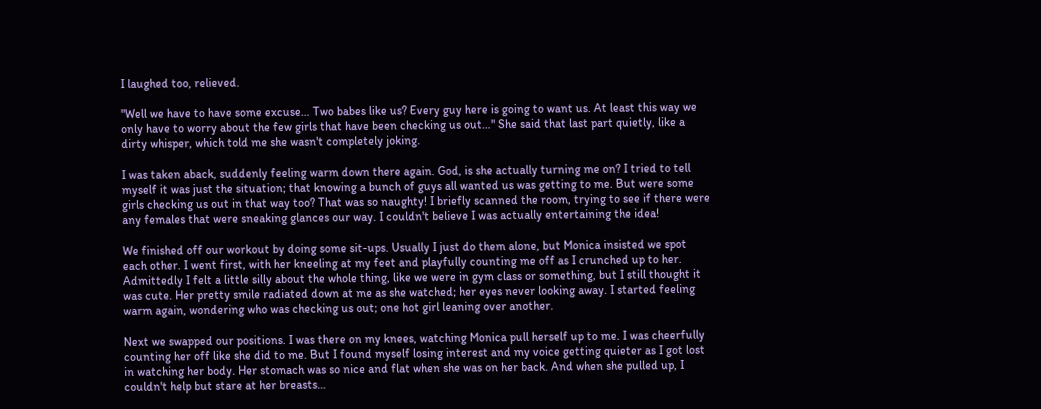I laughed too, relieved.

"Well we have to have some excuse… Two babes like us? Every guy here is going to want us. At least this way we only have to worry about the few girls that have been checking us out…" She said that last part quietly, like a dirty whisper, which told me she wasn't completely joking.

I was taken aback, suddenly feeling warm down there again. God, is she actually turning me on? I tried to tell myself it was just the situation; that knowing a bunch of guys all wanted us was getting to me. But were some girls checking us out in that way too? That was so naughty! I briefly scanned the room, trying to see if there were any females that were sneaking glances our way. I couldn't believe I was actually entertaining the idea!

We finished off our workout by doing some sit-ups. Usually I just do them alone, but Monica insisted we spot each other. I went first, with her kneeling at my feet and playfully counting me off as I crunched up to her. Admittedly I felt a little silly about the whole thing, like we were in gym class or something, but I still thought it was cute. Her pretty smile radiated down at me as she watched; her eyes never looking away. I started feeling warm again, wondering who was checking us out; one hot girl leaning over another.

Next we swapped our positions. I was there on my knees, watching Monica pull herself up to me. I was cheerfully counting her off like she did to me. But I found myself losing interest and my voice getting quieter as I got lost in watching her body. Her stomach was so nice and flat when she was on her back. And when she pulled up, I couldn't help but stare at her breasts…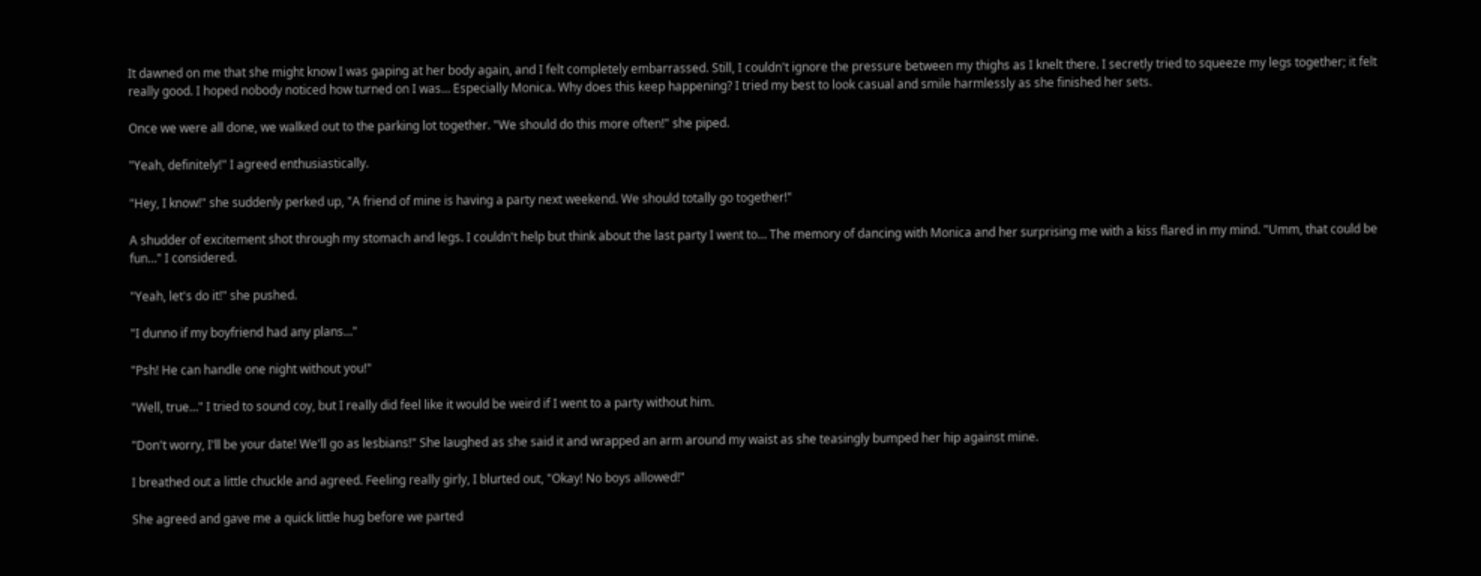It dawned on me that she might know I was gaping at her body again, and I felt completely embarrassed. Still, I couldn't ignore the pressure between my thighs as I knelt there. I secretly tried to squeeze my legs together; it felt really good. I hoped nobody noticed how turned on I was… Especially Monica. Why does this keep happening? I tried my best to look casual and smile harmlessly as she finished her sets.

Once we were all done, we walked out to the parking lot together. "We should do this more often!" she piped.

"Yeah, definitely!" I agreed enthusiastically.

"Hey, I know!" she suddenly perked up, "A friend of mine is having a party next weekend. We should totally go together!"

A shudder of excitement shot through my stomach and legs. I couldn't help but think about the last party I went to… The memory of dancing with Monica and her surprising me with a kiss flared in my mind. "Umm, that could be fun…" I considered.

"Yeah, let's do it!" she pushed.

"I dunno if my boyfriend had any plans…"

"Psh! He can handle one night without you!"

"Well, true…" I tried to sound coy, but I really did feel like it would be weird if I went to a party without him.

"Don't worry, I'll be your date! We'll go as lesbians!" She laughed as she said it and wrapped an arm around my waist as she teasingly bumped her hip against mine.

I breathed out a little chuckle and agreed. Feeling really girly, I blurted out, "Okay! No boys allowed!"

She agreed and gave me a quick little hug before we parted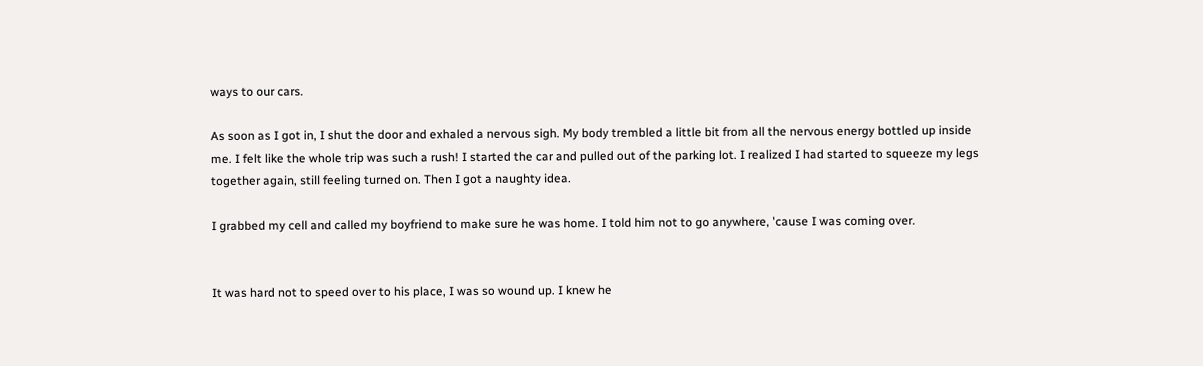ways to our cars.

As soon as I got in, I shut the door and exhaled a nervous sigh. My body trembled a little bit from all the nervous energy bottled up inside me. I felt like the whole trip was such a rush! I started the car and pulled out of the parking lot. I realized I had started to squeeze my legs together again, still feeling turned on. Then I got a naughty idea.

I grabbed my cell and called my boyfriend to make sure he was home. I told him not to go anywhere, 'cause I was coming over.


It was hard not to speed over to his place, I was so wound up. I knew he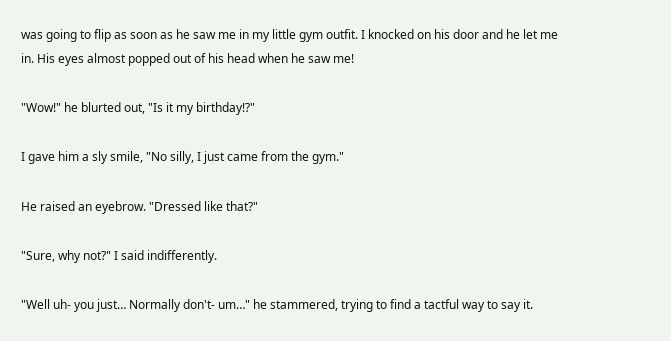was going to flip as soon as he saw me in my little gym outfit. I knocked on his door and he let me in. His eyes almost popped out of his head when he saw me!

"Wow!" he blurted out, "Is it my birthday!?"

I gave him a sly smile, "No silly, I just came from the gym."

He raised an eyebrow. "Dressed like that?"

"Sure, why not?" I said indifferently.

"Well uh- you just… Normally don't- um…" he stammered, trying to find a tactful way to say it.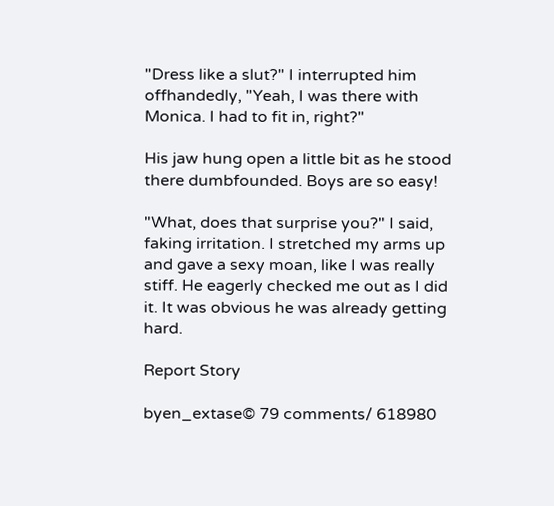"Dress like a slut?" I interrupted him offhandedly, "Yeah, I was there with Monica. I had to fit in, right?"

His jaw hung open a little bit as he stood there dumbfounded. Boys are so easy!

"What, does that surprise you?" I said, faking irritation. I stretched my arms up and gave a sexy moan, like I was really stiff. He eagerly checked me out as I did it. It was obvious he was already getting hard.

Report Story

byen_extase© 79 comments/ 618980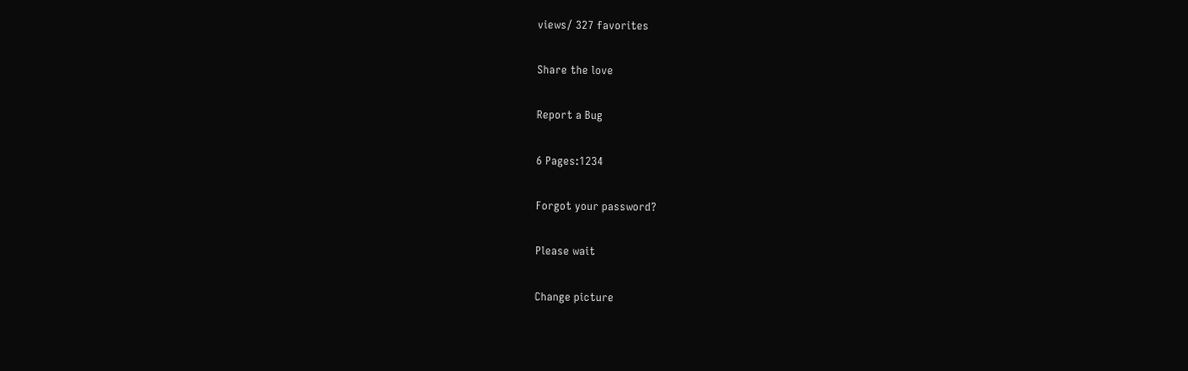views/ 327 favorites

Share the love

Report a Bug

6 Pages:1234

Forgot your password?

Please wait

Change picture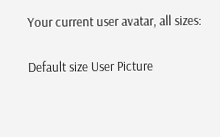Your current user avatar, all sizes:

Default size User Picture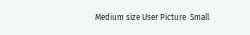Medium size User Picture  Small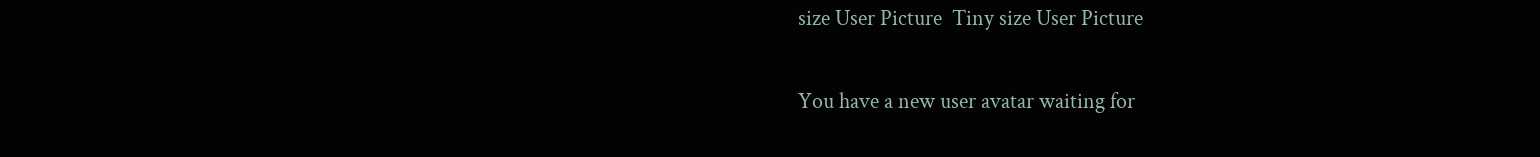size User Picture  Tiny size User Picture

You have a new user avatar waiting for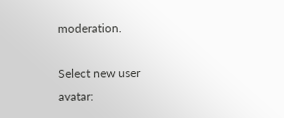moderation.

Select new user avatar: